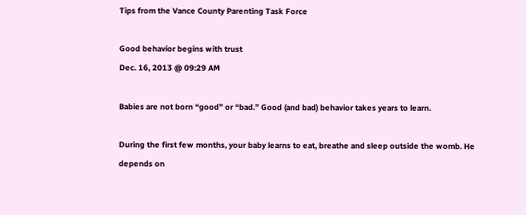Tips from the Vance County Parenting Task Force

Good behavior begins with trust
Dec. 16, 2013 @ 09:29 AM

Babies are not born “good” or “bad.” Good (and bad) behavior takes years to learn.

During the first few months, your baby learns to eat, breathe and sleep outside the womb. He depends on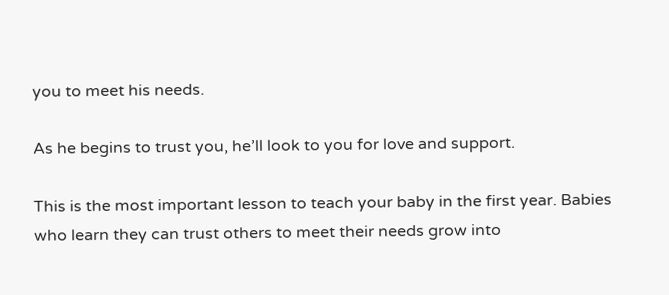you to meet his needs.

As he begins to trust you, he’ll look to you for love and support.

This is the most important lesson to teach your baby in the first year. Babies who learn they can trust others to meet their needs grow into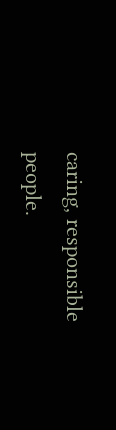caring, responsible people.